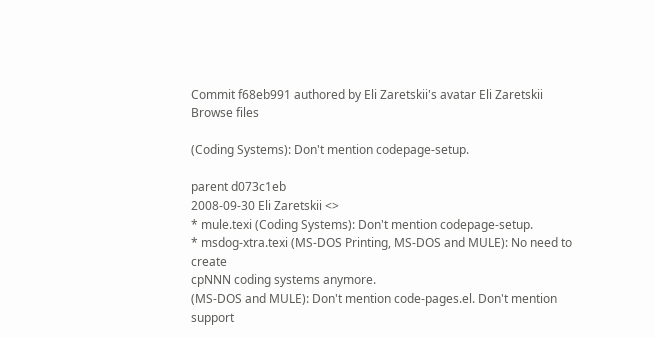Commit f68eb991 authored by Eli Zaretskii's avatar Eli Zaretskii
Browse files

(Coding Systems): Don't mention codepage-setup.

parent d073c1eb
2008-09-30 Eli Zaretskii <>
* mule.texi (Coding Systems): Don't mention codepage-setup.
* msdog-xtra.texi (MS-DOS Printing, MS-DOS and MULE): No need to create
cpNNN coding systems anymore.
(MS-DOS and MULE): Don't mention code-pages.el. Don't mention support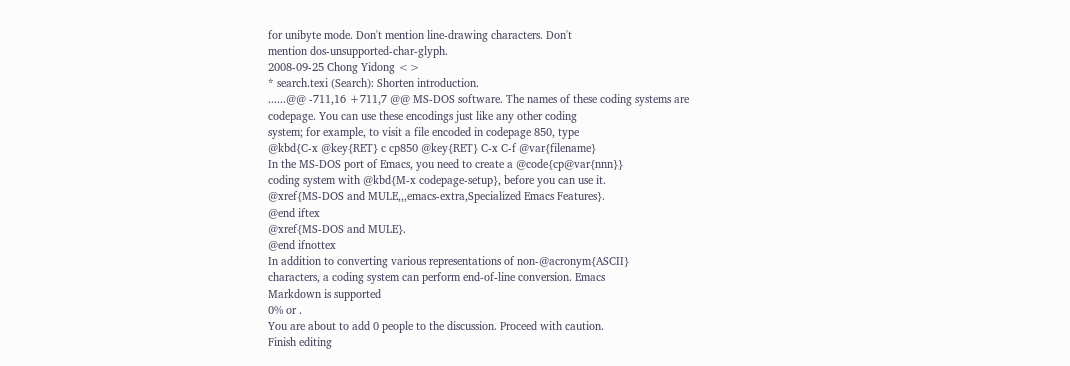for unibyte mode. Don't mention line-drawing characters. Don't
mention dos-unsupported-char-glyph.
2008-09-25 Chong Yidong <>
* search.texi (Search): Shorten introduction.
......@@ -711,16 +711,7 @@ MS-DOS software. The names of these coding systems are
codepage. You can use these encodings just like any other coding
system; for example, to visit a file encoded in codepage 850, type
@kbd{C-x @key{RET} c cp850 @key{RET} C-x C-f @var{filename}
In the MS-DOS port of Emacs, you need to create a @code{cp@var{nnn}}
coding system with @kbd{M-x codepage-setup}, before you can use it.
@xref{MS-DOS and MULE,,,emacs-extra,Specialized Emacs Features}.
@end iftex
@xref{MS-DOS and MULE}.
@end ifnottex
In addition to converting various representations of non-@acronym{ASCII}
characters, a coding system can perform end-of-line conversion. Emacs
Markdown is supported
0% or .
You are about to add 0 people to the discussion. Proceed with caution.
Finish editing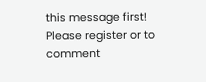this message first!
Please register or to comment